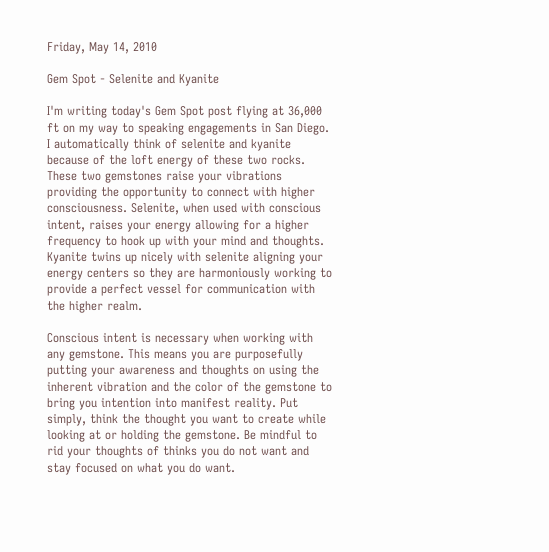Friday, May 14, 2010

Gem Spot - Selenite and Kyanite

I'm writing today's Gem Spot post flying at 36,000 ft on my way to speaking engagements in San Diego. I automatically think of selenite and kyanite because of the loft energy of these two rocks. These two gemstones raise your vibrations providing the opportunity to connect with higher consciousness. Selenite, when used with conscious intent, raises your energy allowing for a higher frequency to hook up with your mind and thoughts. Kyanite twins up nicely with selenite aligning your energy centers so they are harmoniously working to provide a perfect vessel for communication with the higher realm.

Conscious intent is necessary when working with any gemstone. This means you are purposefully putting your awareness and thoughts on using the inherent vibration and the color of the gemstone to bring you intention into manifest reality. Put simply, think the thought you want to create while looking at or holding the gemstone. Be mindful to rid your thoughts of thinks you do not want and stay focused on what you do want.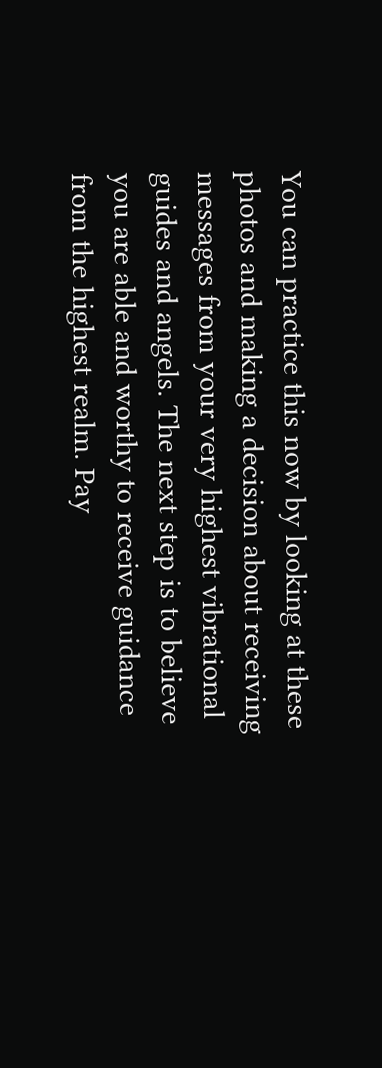You can practice this now by looking at these photos and making a decision about receiving messages from your very highest vibrational guides and angels. The next step is to believe you are able and worthy to receive guidance from the highest realm. Pay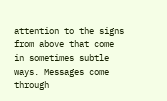attention to the signs from above that come in sometimes subtle ways. Messages come through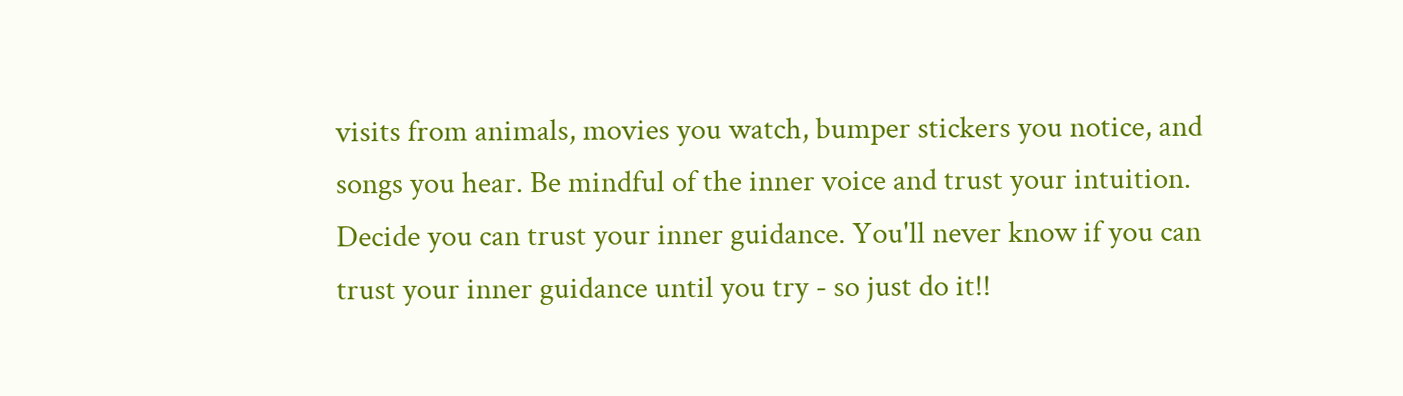visits from animals, movies you watch, bumper stickers you notice, and songs you hear. Be mindful of the inner voice and trust your intuition. Decide you can trust your inner guidance. You'll never know if you can trust your inner guidance until you try - so just do it!!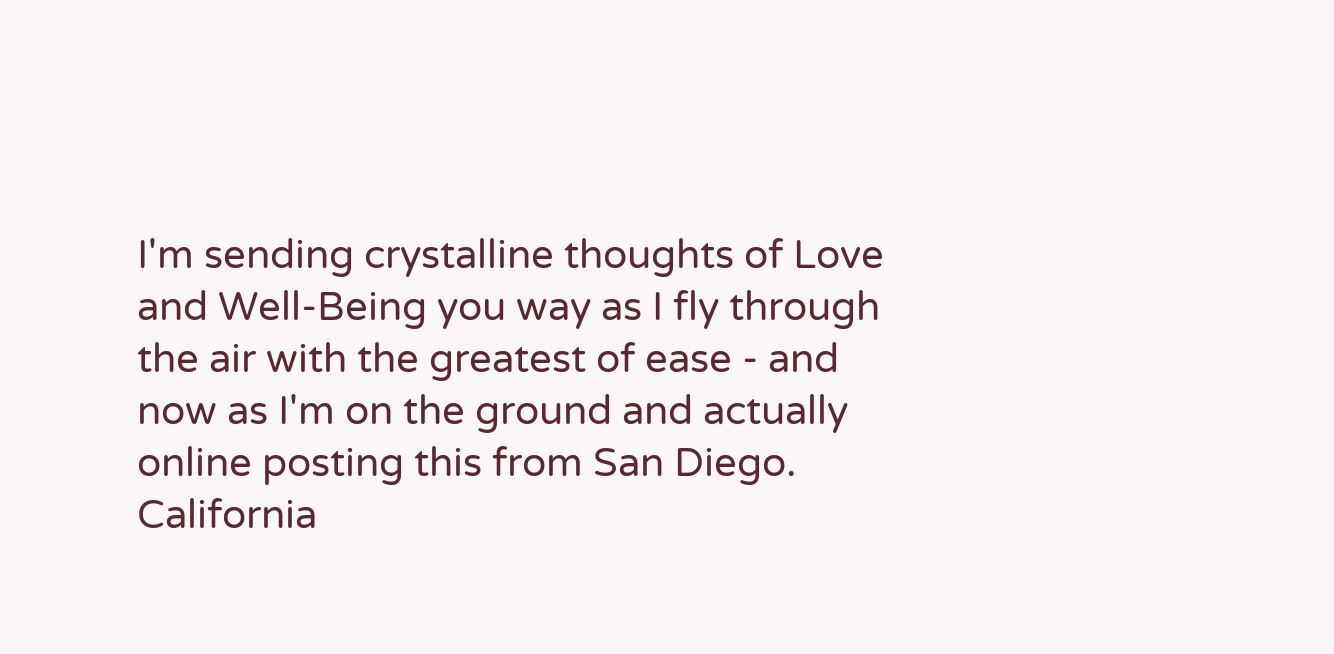I'm sending crystalline thoughts of Love and Well-Being you way as I fly through the air with the greatest of ease - and now as I'm on the ground and actually online posting this from San Diego. California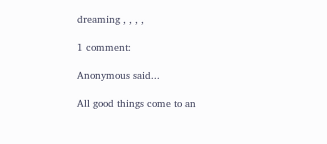dreaming , , , ,

1 comment:

Anonymous said...

All good things come to an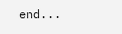end...